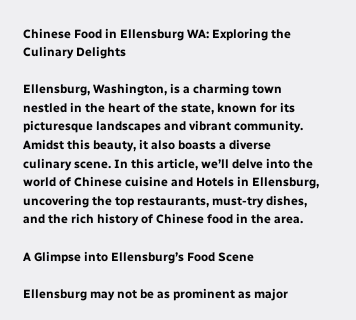Chinese Food in Ellensburg WA: Exploring the Culinary Delights

Ellensburg, Washington, is a charming town nestled in the heart of the state, known for its picturesque landscapes and vibrant community. Amidst this beauty, it also boasts a diverse culinary scene. In this article, we’ll delve into the world of Chinese cuisine and Hotels in Ellensburg, uncovering the top restaurants, must-try dishes, and the rich history of Chinese food in the area.

A Glimpse into Ellensburg’s Food Scene

Ellensburg may not be as prominent as major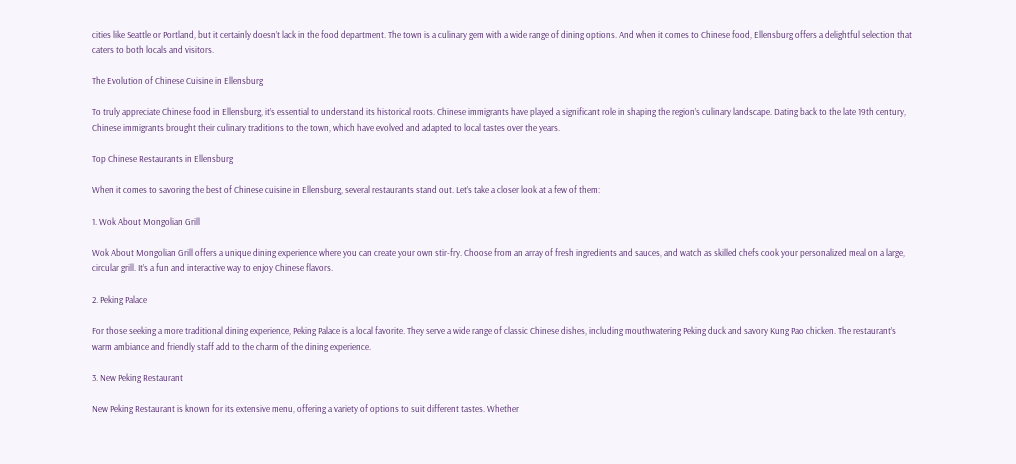cities like Seattle or Portland, but it certainly doesn’t lack in the food department. The town is a culinary gem with a wide range of dining options. And when it comes to Chinese food, Ellensburg offers a delightful selection that caters to both locals and visitors.

The Evolution of Chinese Cuisine in Ellensburg

To truly appreciate Chinese food in Ellensburg, it’s essential to understand its historical roots. Chinese immigrants have played a significant role in shaping the region’s culinary landscape. Dating back to the late 19th century, Chinese immigrants brought their culinary traditions to the town, which have evolved and adapted to local tastes over the years.

Top Chinese Restaurants in Ellensburg

When it comes to savoring the best of Chinese cuisine in Ellensburg, several restaurants stand out. Let’s take a closer look at a few of them:

1. Wok About Mongolian Grill

Wok About Mongolian Grill offers a unique dining experience where you can create your own stir-fry. Choose from an array of fresh ingredients and sauces, and watch as skilled chefs cook your personalized meal on a large, circular grill. It’s a fun and interactive way to enjoy Chinese flavors.

2. Peking Palace

For those seeking a more traditional dining experience, Peking Palace is a local favorite. They serve a wide range of classic Chinese dishes, including mouthwatering Peking duck and savory Kung Pao chicken. The restaurant’s warm ambiance and friendly staff add to the charm of the dining experience.

3. New Peking Restaurant

New Peking Restaurant is known for its extensive menu, offering a variety of options to suit different tastes. Whether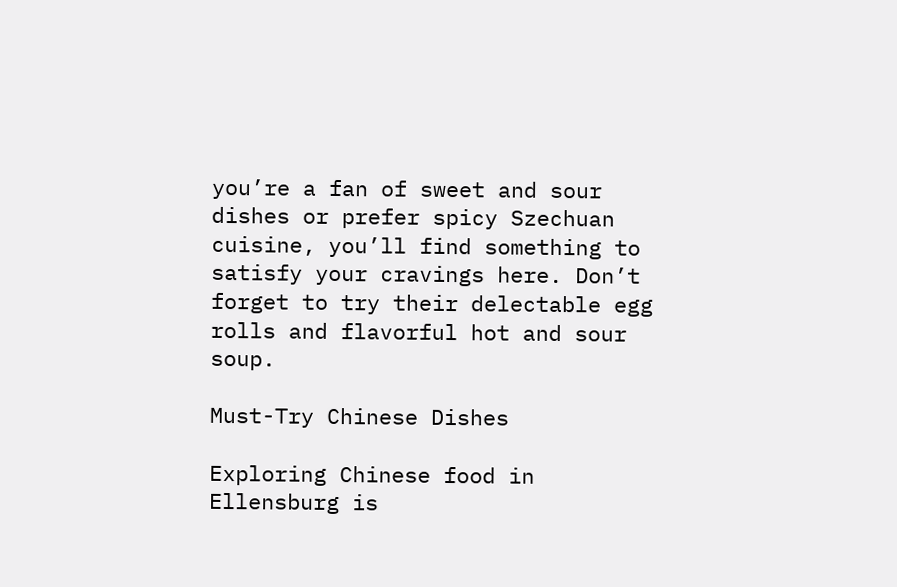you’re a fan of sweet and sour dishes or prefer spicy Szechuan cuisine, you’ll find something to satisfy your cravings here. Don’t forget to try their delectable egg rolls and flavorful hot and sour soup.

Must-Try Chinese Dishes

Exploring Chinese food in Ellensburg is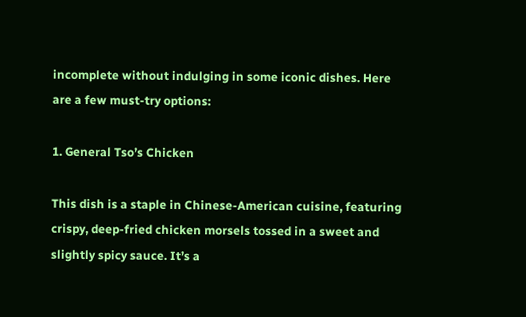incomplete without indulging in some iconic dishes. Here are a few must-try options:

1. General Tso’s Chicken

This dish is a staple in Chinese-American cuisine, featuring crispy, deep-fried chicken morsels tossed in a sweet and slightly spicy sauce. It’s a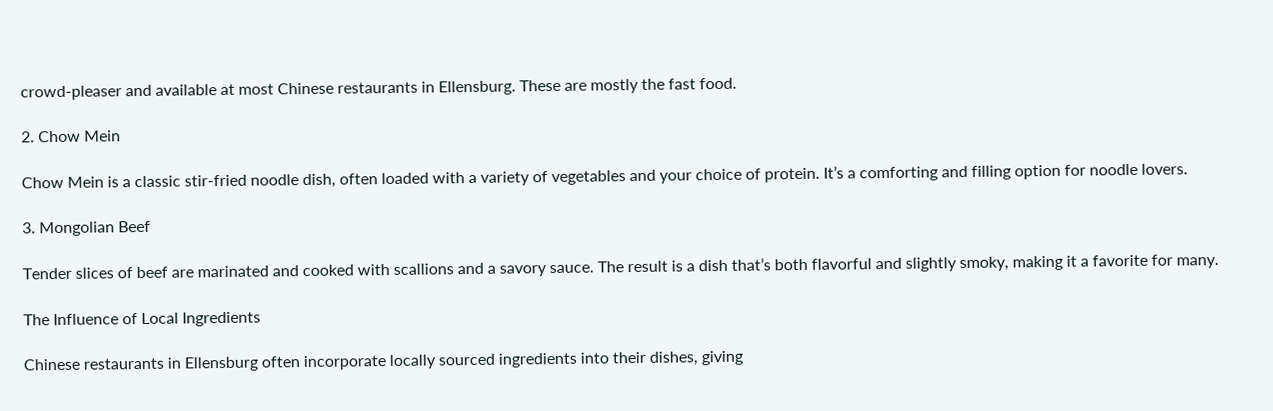crowd-pleaser and available at most Chinese restaurants in Ellensburg. These are mostly the fast food.

2. Chow Mein

Chow Mein is a classic stir-fried noodle dish, often loaded with a variety of vegetables and your choice of protein. It’s a comforting and filling option for noodle lovers.

3. Mongolian Beef

Tender slices of beef are marinated and cooked with scallions and a savory sauce. The result is a dish that’s both flavorful and slightly smoky, making it a favorite for many.

The Influence of Local Ingredients

Chinese restaurants in Ellensburg often incorporate locally sourced ingredients into their dishes, giving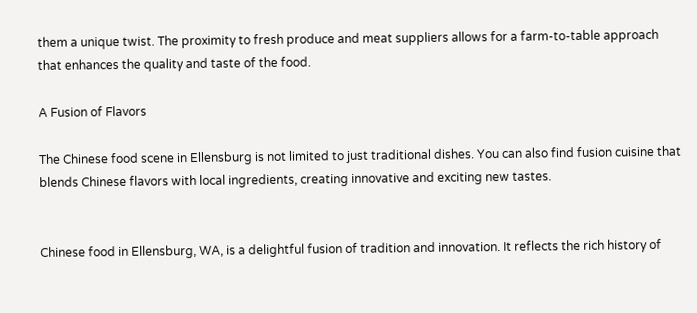them a unique twist. The proximity to fresh produce and meat suppliers allows for a farm-to-table approach that enhances the quality and taste of the food.

A Fusion of Flavors

The Chinese food scene in Ellensburg is not limited to just traditional dishes. You can also find fusion cuisine that blends Chinese flavors with local ingredients, creating innovative and exciting new tastes.


Chinese food in Ellensburg, WA, is a delightful fusion of tradition and innovation. It reflects the rich history of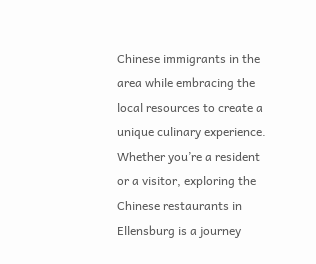Chinese immigrants in the area while embracing the local resources to create a unique culinary experience. Whether you’re a resident or a visitor, exploring the Chinese restaurants in Ellensburg is a journey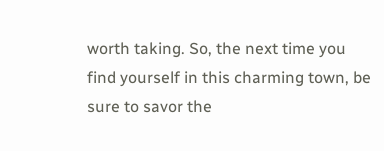worth taking. So, the next time you find yourself in this charming town, be sure to savor the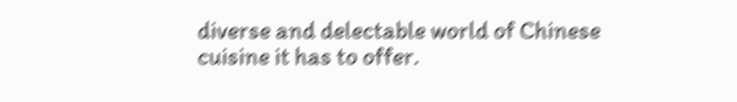diverse and delectable world of Chinese cuisine it has to offer.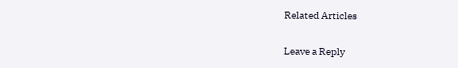Related Articles

Leave a Reply